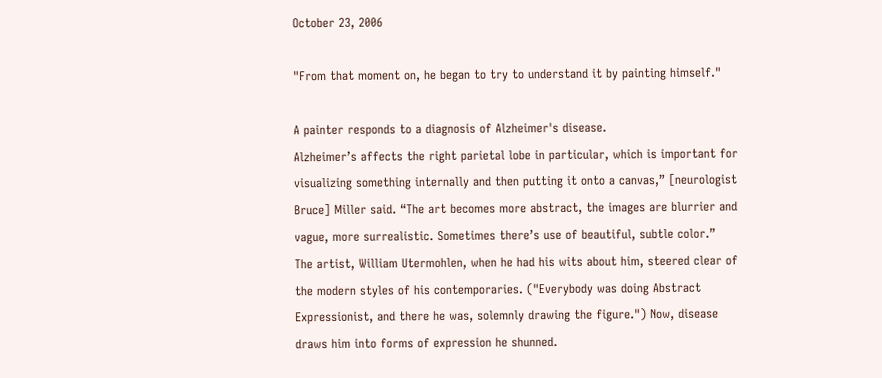October 23, 2006

"From that moment on, he began to try to understand it by painting himself."

A painter responds to a diagnosis of Alzheimer's disease.
Alzheimer’s affects the right parietal lobe in particular, which is important for visualizing something internally and then putting it onto a canvas,” [neurologist Bruce] Miller said. “The art becomes more abstract, the images are blurrier and vague, more surrealistic. Sometimes there’s use of beautiful, subtle color.”
The artist, William Utermohlen, when he had his wits about him, steered clear of the modern styles of his contemporaries. ("Everybody was doing Abstract Expressionist, and there he was, solemnly drawing the figure.") Now, disease draws him into forms of expression he shunned.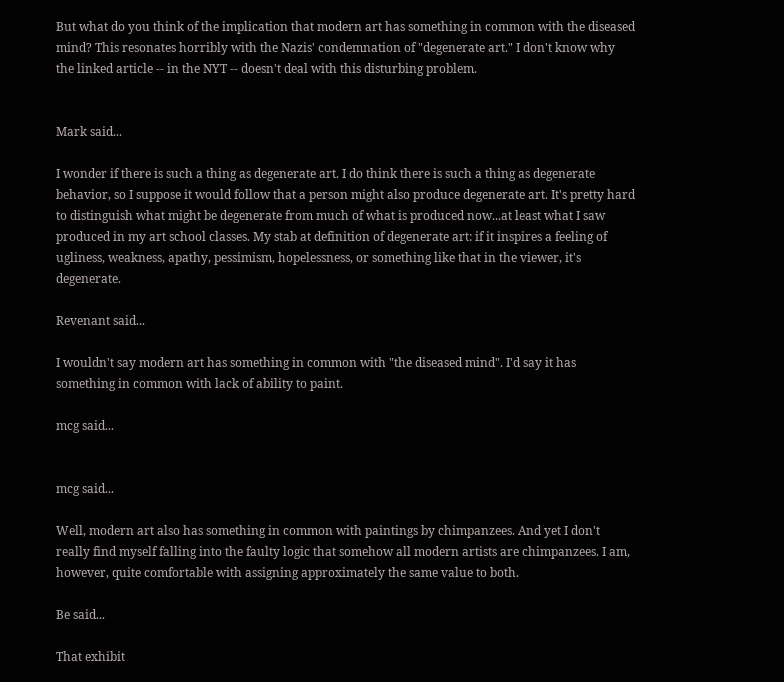But what do you think of the implication that modern art has something in common with the diseased mind? This resonates horribly with the Nazis' condemnation of "degenerate art." I don't know why the linked article -- in the NYT -- doesn't deal with this disturbing problem.


Mark said...

I wonder if there is such a thing as degenerate art. I do think there is such a thing as degenerate behavior, so I suppose it would follow that a person might also produce degenerate art. It's pretty hard to distinguish what might be degenerate from much of what is produced now...at least what I saw produced in my art school classes. My stab at definition of degenerate art: if it inspires a feeling of ugliness, weakness, apathy, pessimism, hopelessness, or something like that in the viewer, it's degenerate.

Revenant said...

I wouldn't say modern art has something in common with "the diseased mind". I'd say it has something in common with lack of ability to paint.

mcg said...


mcg said...

Well, modern art also has something in common with paintings by chimpanzees. And yet I don't really find myself falling into the faulty logic that somehow all modern artists are chimpanzees. I am, however, quite comfortable with assigning approximately the same value to both.

Be said...

That exhibit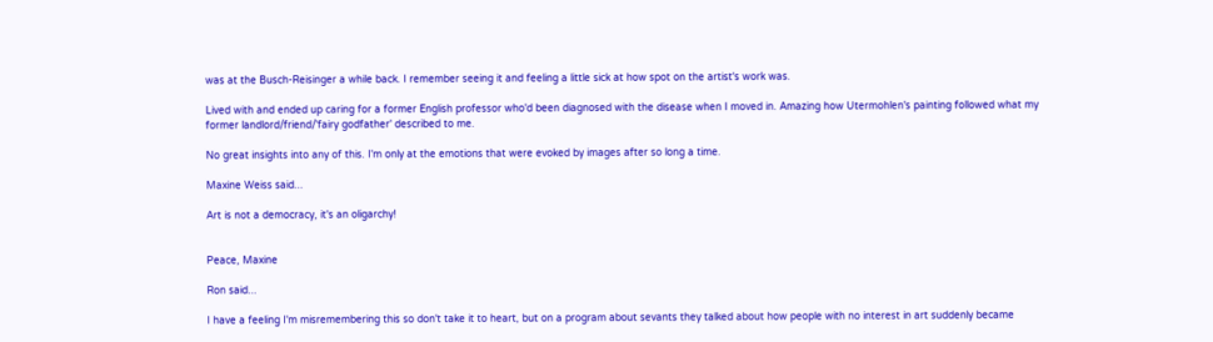was at the Busch-Reisinger a while back. I remember seeing it and feeling a little sick at how spot on the artist's work was.

Lived with and ended up caring for a former English professor who'd been diagnosed with the disease when I moved in. Amazing how Utermohlen's painting followed what my former landlord/friend/'fairy godfather' described to me.

No great insights into any of this. I'm only at the emotions that were evoked by images after so long a time.

Maxine Weiss said...

Art is not a democracy, it's an oligarchy!


Peace, Maxine

Ron said...

I have a feeling I'm misremembering this so don't take it to heart, but on a program about sevants they talked about how people with no interest in art suddenly became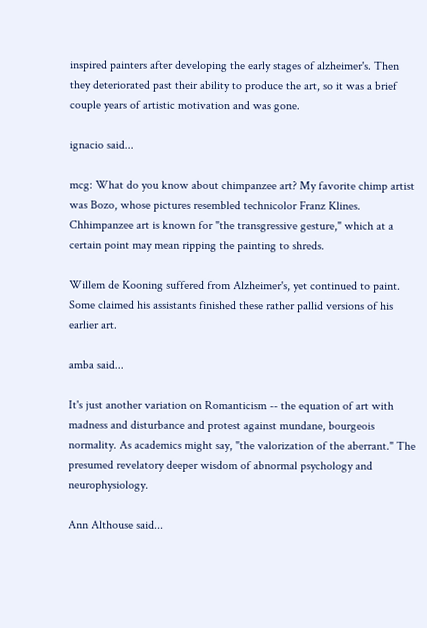inspired painters after developing the early stages of alzheimer's. Then they deteriorated past their ability to produce the art, so it was a brief couple years of artistic motivation and was gone.

ignacio said...

mcg: What do you know about chimpanzee art? My favorite chimp artist was Bozo, whose pictures resembled technicolor Franz Klines. Chhimpanzee art is known for "the transgressive gesture," which at a certain point may mean ripping the painting to shreds.

Willem de Kooning suffered from Alzheimer's, yet continued to paint. Some claimed his assistants finished these rather pallid versions of his earlier art.

amba said...

It's just another variation on Romanticism -- the equation of art with madness and disturbance and protest against mundane, bourgeois normality. As academics might say, "the valorization of the aberrant." The presumed revelatory deeper wisdom of abnormal psychology and neurophysiology.

Ann Althouse said...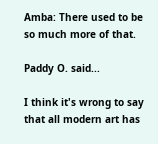Amba: There used to be so much more of that.

Paddy O. said...

I think it's wrong to say that all modern art has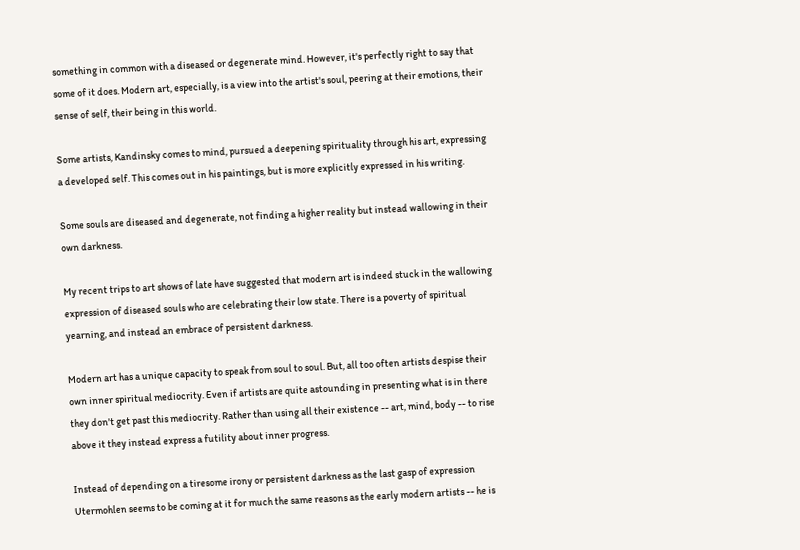something in common with a diseased or degenerate mind. However, it's perfectly right to say that some of it does. Modern art, especially, is a view into the artist's soul, peering at their emotions, their sense of self, their being in this world.

Some artists, Kandinsky comes to mind, pursued a deepening spirituality through his art, expressing a developed self. This comes out in his paintings, but is more explicitly expressed in his writing.

Some souls are diseased and degenerate, not finding a higher reality but instead wallowing in their own darkness.

My recent trips to art shows of late have suggested that modern art is indeed stuck in the wallowing expression of diseased souls who are celebrating their low state. There is a poverty of spiritual yearning, and instead an embrace of persistent darkness.

Modern art has a unique capacity to speak from soul to soul. But, all too often artists despise their own inner spiritual mediocrity. Even if artists are quite astounding in presenting what is in there they don't get past this mediocrity. Rather than using all their existence -- art, mind, body -- to rise above it they instead express a futility about inner progress.

Instead of depending on a tiresome irony or persistent darkness as the last gasp of expression Utermohlen seems to be coming at it for much the same reasons as the early modern artists -- he is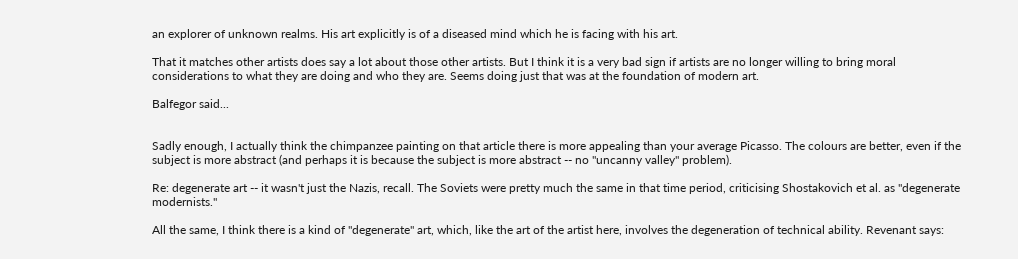an explorer of unknown realms. His art explicitly is of a diseased mind which he is facing with his art.

That it matches other artists does say a lot about those other artists. But I think it is a very bad sign if artists are no longer willing to bring moral considerations to what they are doing and who they are. Seems doing just that was at the foundation of modern art.

Balfegor said...


Sadly enough, I actually think the chimpanzee painting on that article there is more appealing than your average Picasso. The colours are better, even if the subject is more abstract (and perhaps it is because the subject is more abstract -- no "uncanny valley" problem).

Re: degenerate art -- it wasn't just the Nazis, recall. The Soviets were pretty much the same in that time period, criticising Shostakovich et al. as "degenerate modernists."

All the same, I think there is a kind of "degenerate" art, which, like the art of the artist here, involves the degeneration of technical ability. Revenant says: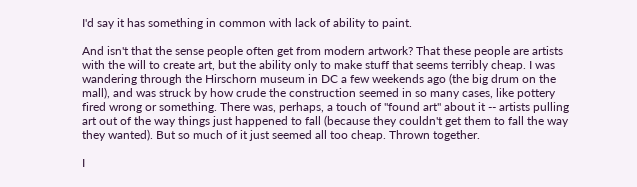I'd say it has something in common with lack of ability to paint.

And isn't that the sense people often get from modern artwork? That these people are artists with the will to create art, but the ability only to make stuff that seems terribly cheap. I was wandering through the Hirschorn museum in DC a few weekends ago (the big drum on the mall), and was struck by how crude the construction seemed in so many cases, like pottery fired wrong or something. There was, perhaps, a touch of "found art" about it -- artists pulling art out of the way things just happened to fall (because they couldn't get them to fall the way they wanted). But so much of it just seemed all too cheap. Thrown together.

I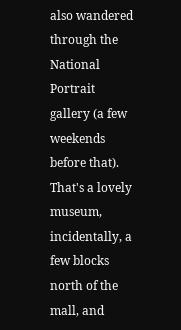also wandered through the National Portrait gallery (a few weekends before that). That's a lovely museum, incidentally, a few blocks north of the mall, and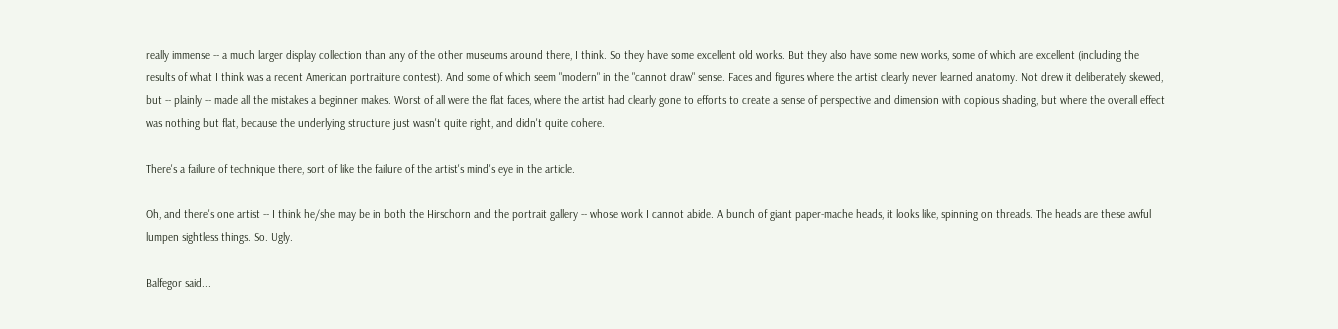really immense -- a much larger display collection than any of the other museums around there, I think. So they have some excellent old works. But they also have some new works, some of which are excellent (including the results of what I think was a recent American portraiture contest). And some of which seem "modern" in the "cannot draw" sense. Faces and figures where the artist clearly never learned anatomy. Not drew it deliberately skewed, but -- plainly -- made all the mistakes a beginner makes. Worst of all were the flat faces, where the artist had clearly gone to efforts to create a sense of perspective and dimension with copious shading, but where the overall effect was nothing but flat, because the underlying structure just wasn't quite right, and didn't quite cohere.

There's a failure of technique there, sort of like the failure of the artist's mind's eye in the article.

Oh, and there's one artist -- I think he/she may be in both the Hirschorn and the portrait gallery -- whose work I cannot abide. A bunch of giant paper-mache heads, it looks like, spinning on threads. The heads are these awful lumpen sightless things. So. Ugly.

Balfegor said...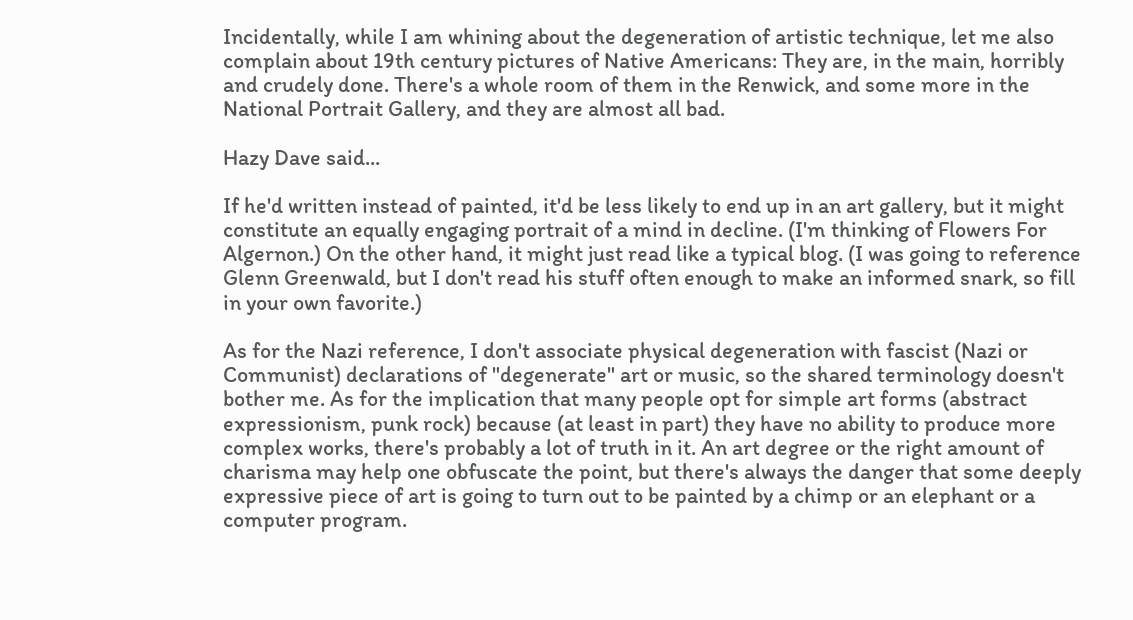Incidentally, while I am whining about the degeneration of artistic technique, let me also complain about 19th century pictures of Native Americans: They are, in the main, horribly and crudely done. There's a whole room of them in the Renwick, and some more in the National Portrait Gallery, and they are almost all bad.

Hazy Dave said...

If he'd written instead of painted, it'd be less likely to end up in an art gallery, but it might constitute an equally engaging portrait of a mind in decline. (I'm thinking of Flowers For Algernon.) On the other hand, it might just read like a typical blog. (I was going to reference Glenn Greenwald, but I don't read his stuff often enough to make an informed snark, so fill in your own favorite.)

As for the Nazi reference, I don't associate physical degeneration with fascist (Nazi or Communist) declarations of "degenerate" art or music, so the shared terminology doesn't bother me. As for the implication that many people opt for simple art forms (abstract expressionism, punk rock) because (at least in part) they have no ability to produce more complex works, there's probably a lot of truth in it. An art degree or the right amount of charisma may help one obfuscate the point, but there's always the danger that some deeply expressive piece of art is going to turn out to be painted by a chimp or an elephant or a computer program.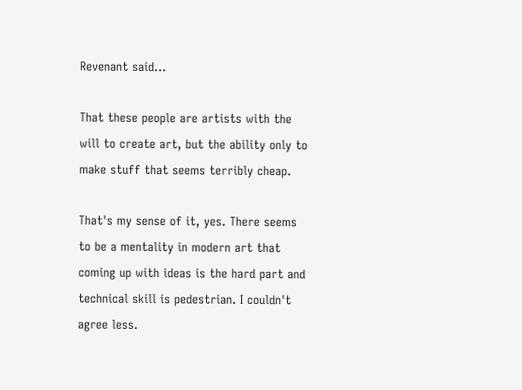Revenant said...

That these people are artists with the will to create art, but the ability only to make stuff that seems terribly cheap.

That's my sense of it, yes. There seems to be a mentality in modern art that coming up with ideas is the hard part and technical skill is pedestrian. I couldn't agree less.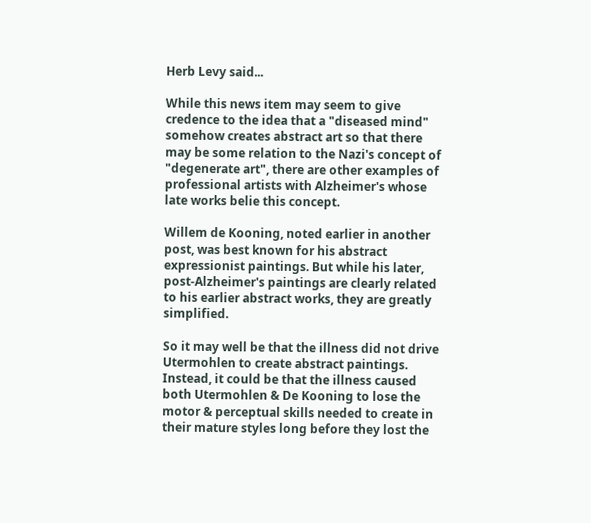Herb Levy said...

While this news item may seem to give credence to the idea that a "diseased mind" somehow creates abstract art so that there may be some relation to the Nazi's concept of "degenerate art", there are other examples of professional artists with Alzheimer's whose late works belie this concept.

Willem de Kooning, noted earlier in another post, was best known for his abstract expressionist paintings. But while his later, post-Alzheimer's paintings are clearly related to his earlier abstract works, they are greatly simplified.

So it may well be that the illness did not drive Utermohlen to create abstract paintings. Instead, it could be that the illness caused both Utermohlen & De Kooning to lose the motor & perceptual skills needed to create in their mature styles long before they lost the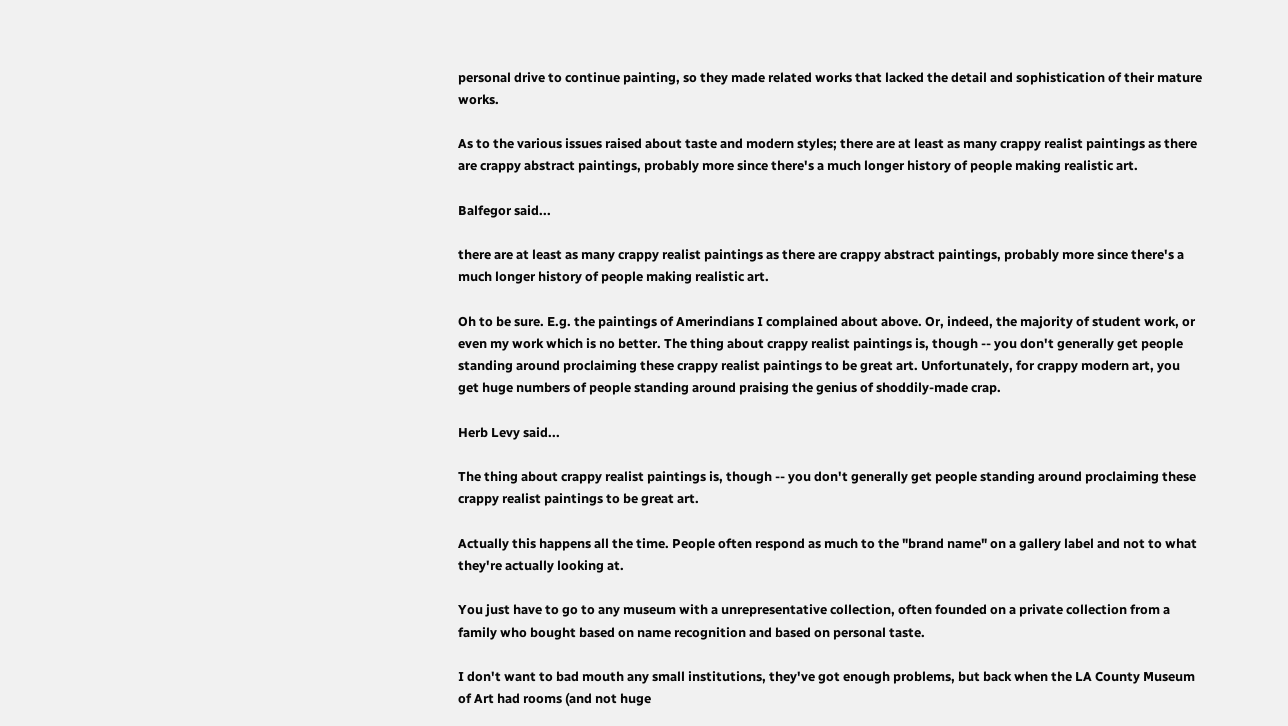personal drive to continue painting, so they made related works that lacked the detail and sophistication of their mature works.

As to the various issues raised about taste and modern styles; there are at least as many crappy realist paintings as there are crappy abstract paintings, probably more since there's a much longer history of people making realistic art.

Balfegor said...

there are at least as many crappy realist paintings as there are crappy abstract paintings, probably more since there's a much longer history of people making realistic art.

Oh to be sure. E.g. the paintings of Amerindians I complained about above. Or, indeed, the majority of student work, or even my work which is no better. The thing about crappy realist paintings is, though -- you don't generally get people standing around proclaiming these crappy realist paintings to be great art. Unfortunately, for crappy modern art, you get huge numbers of people standing around praising the genius of shoddily-made crap.

Herb Levy said...

The thing about crappy realist paintings is, though -- you don't generally get people standing around proclaiming these crappy realist paintings to be great art.

Actually this happens all the time. People often respond as much to the "brand name" on a gallery label and not to what they're actually looking at.

You just have to go to any museum with a unrepresentative collection, often founded on a private collection from a family who bought based on name recognition and based on personal taste.

I don't want to bad mouth any small institutions, they've got enough problems, but back when the LA County Museum of Art had rooms (and not huge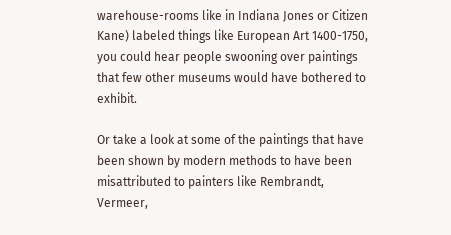warehouse-rooms like in Indiana Jones or Citizen Kane) labeled things like European Art 1400-1750, you could hear people swooning over paintings that few other museums would have bothered to exhibit.

Or take a look at some of the paintings that have been shown by modern methods to have been misattributed to painters like Rembrandt, Vermeer,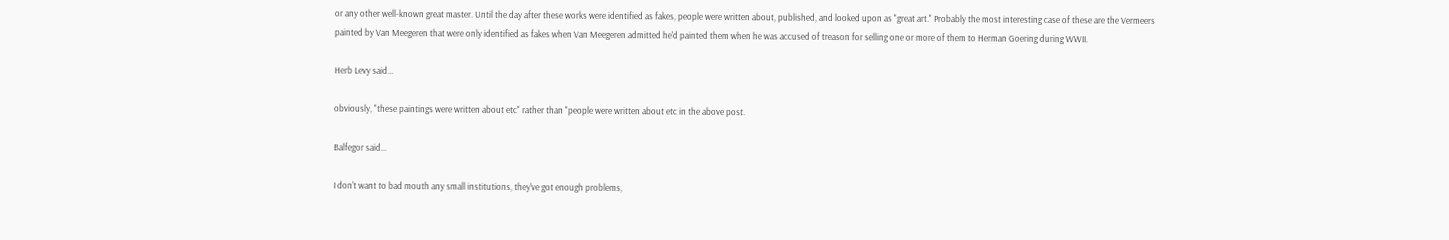or any other well-known great master. Until the day after these works were identified as fakes, people were written about, published, and looked upon as "great art." Probably the most interesting case of these are the Vermeers painted by Van Meegeren that were only identified as fakes when Van Meegeren admitted he'd painted them when he was accused of treason for selling one or more of them to Herman Goering during WWII.

Herb Levy said...

obviously, "these paintings were written about etc" rather than "people were written about etc in the above post.

Balfegor said...

I don't want to bad mouth any small institutions, they've got enough problems,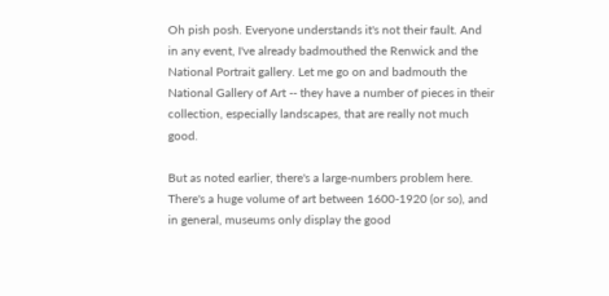Oh pish posh. Everyone understands it's not their fault. And in any event, I've already badmouthed the Renwick and the National Portrait gallery. Let me go on and badmouth the National Gallery of Art -- they have a number of pieces in their collection, especially landscapes, that are really not much good.

But as noted earlier, there's a large-numbers problem here. There's a huge volume of art between 1600-1920 (or so), and in general, museums only display the good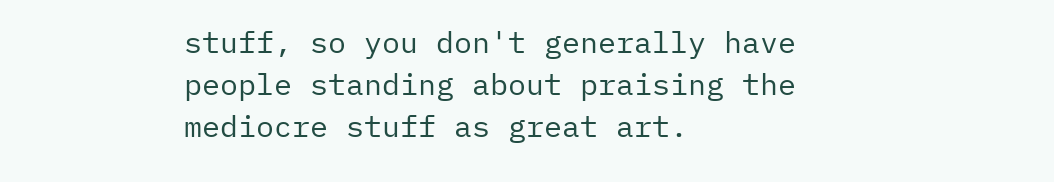stuff, so you don't generally have people standing about praising the mediocre stuff as great art.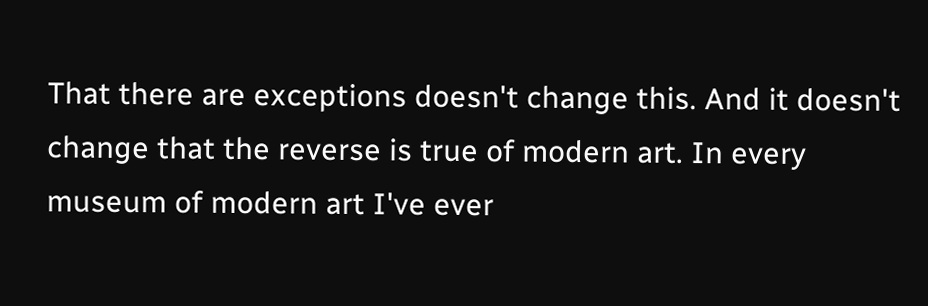That there are exceptions doesn't change this. And it doesn't change that the reverse is true of modern art. In every museum of modern art I've ever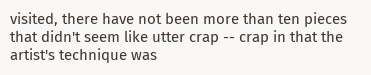visited, there have not been more than ten pieces that didn't seem like utter crap -- crap in that the artist's technique was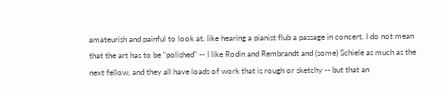amateurish and painful to look at, like hearing a pianist flub a passage in concert. I do not mean that the art has to be "polished" -- I like Rodin and Rembrandt and (some) Schiele as much as the next fellow, and they all have loads of work that is rough or sketchy -- but that an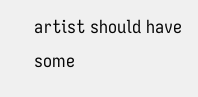artist should have some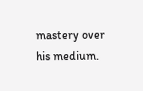mastery over his medium.